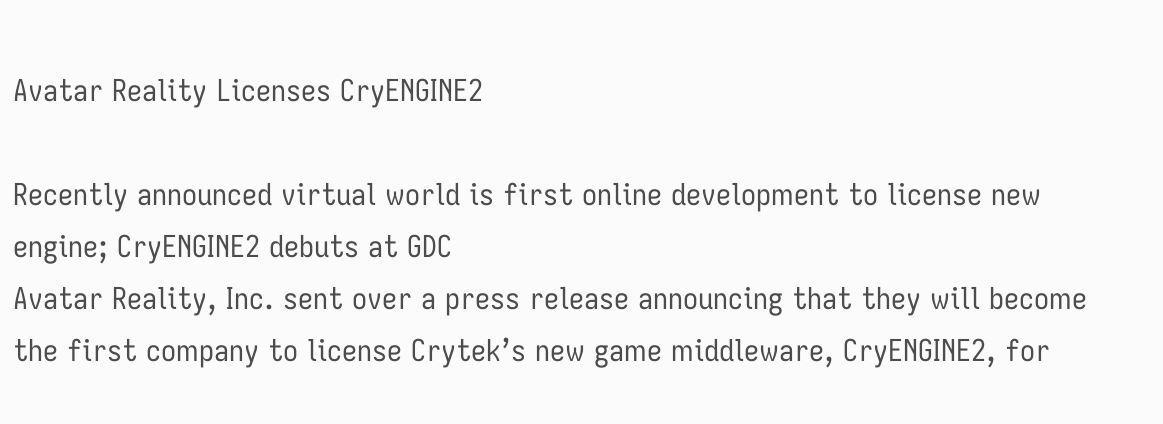Avatar Reality Licenses CryENGINE2

Recently announced virtual world is first online development to license new engine; CryENGINE2 debuts at GDC
Avatar Reality, Inc. sent over a press release announcing that they will become the first company to license Crytek’s new game middleware, CryENGINE2, for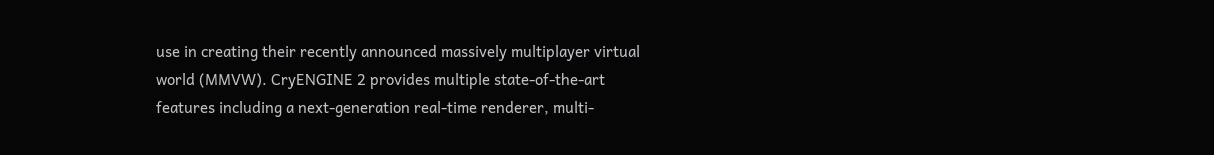use in creating their recently announced massively multiplayer virtual world (MMVW). CryENGINE 2 provides multiple state-of-the-art features including a next-generation real-time renderer, multi-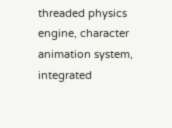threaded physics engine, character animation system, integrated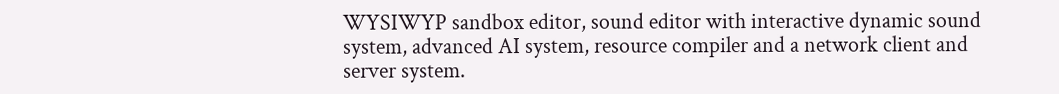WYSIWYP sandbox editor, sound editor with interactive dynamic sound system, advanced AI system, resource compiler and a network client and server system.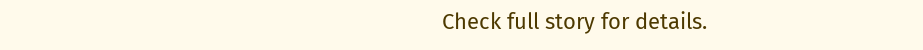Check full story for details.